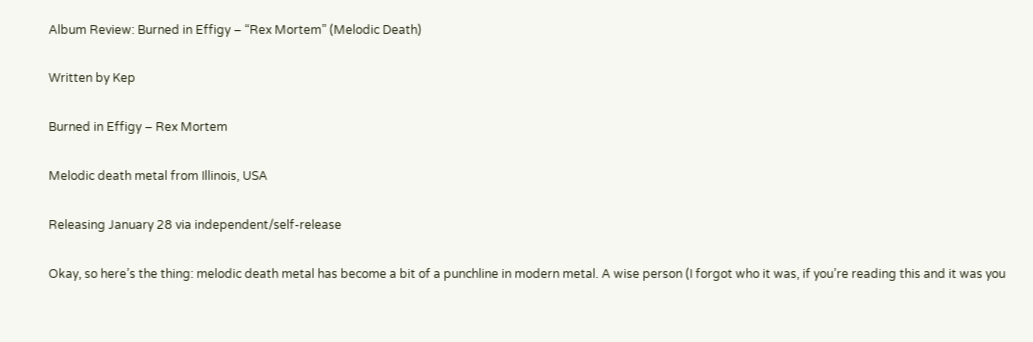Album Review: Burned in Effigy – “Rex Mortem” (Melodic Death)

Written by Kep

Burned in Effigy – Rex Mortem

Melodic death metal from Illinois, USA

Releasing January 28 via independent/self-release

Okay, so here’s the thing: melodic death metal has become a bit of a punchline in modern metal. A wise person (I forgot who it was, if you’re reading this and it was you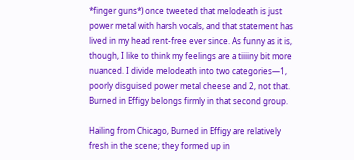*finger guns*) once tweeted that melodeath is just power metal with harsh vocals, and that statement has lived in my head rent-free ever since. As funny as it is, though, I like to think my feelings are a tiiiiny bit more nuanced. I divide melodeath into two categories—1, poorly disguised power metal cheese and 2, not that. Burned in Effigy belongs firmly in that second group.

Hailing from Chicago, Burned in Effigy are relatively fresh in the scene; they formed up in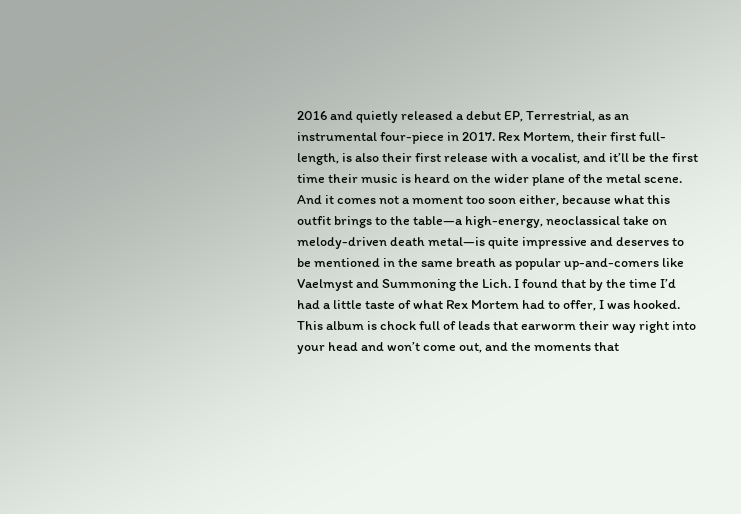2016 and quietly released a debut EP, Terrestrial, as an instrumental four-piece in 2017. Rex Mortem, their first full-length, is also their first release with a vocalist, and it’ll be the first time their music is heard on the wider plane of the metal scene. And it comes not a moment too soon either, because what this outfit brings to the table—a high-energy, neoclassical take on melody-driven death metal—is quite impressive and deserves to be mentioned in the same breath as popular up-and-comers like Vaelmyst and Summoning the Lich. I found that by the time I’d had a little taste of what Rex Mortem had to offer, I was hooked. This album is chock full of leads that earworm their way right into your head and won’t come out, and the moments that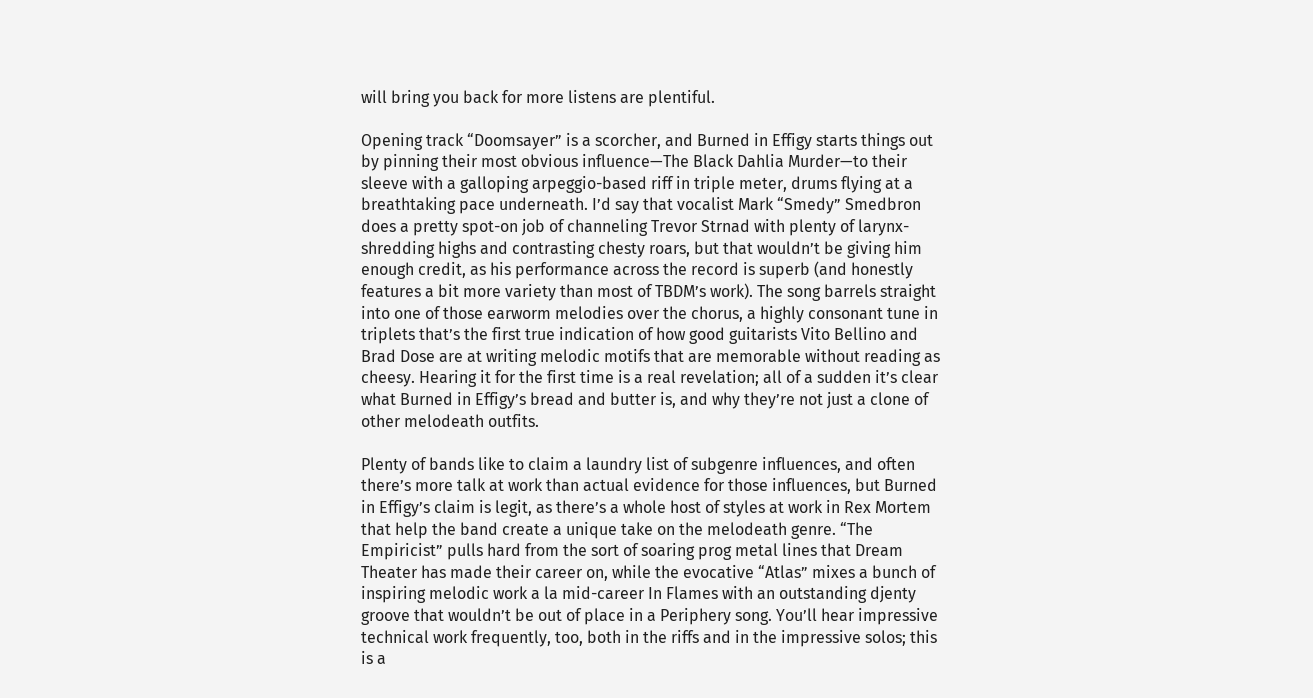will bring you back for more listens are plentiful.

Opening track “Doomsayer” is a scorcher, and Burned in Effigy starts things out by pinning their most obvious influence—The Black Dahlia Murder—to their sleeve with a galloping arpeggio-based riff in triple meter, drums flying at a breathtaking pace underneath. I’d say that vocalist Mark “Smedy” Smedbron does a pretty spot-on job of channeling Trevor Strnad with plenty of larynx-shredding highs and contrasting chesty roars, but that wouldn’t be giving him enough credit, as his performance across the record is superb (and honestly features a bit more variety than most of TBDM’s work). The song barrels straight into one of those earworm melodies over the chorus, a highly consonant tune in triplets that’s the first true indication of how good guitarists Vito Bellino and Brad Dose are at writing melodic motifs that are memorable without reading as cheesy. Hearing it for the first time is a real revelation; all of a sudden it’s clear what Burned in Effigy’s bread and butter is, and why they’re not just a clone of other melodeath outfits.

Plenty of bands like to claim a laundry list of subgenre influences, and often there’s more talk at work than actual evidence for those influences, but Burned in Effigy’s claim is legit, as there’s a whole host of styles at work in Rex Mortem that help the band create a unique take on the melodeath genre. “The Empiricist” pulls hard from the sort of soaring prog metal lines that Dream Theater has made their career on, while the evocative “Atlas” mixes a bunch of inspiring melodic work a la mid-career In Flames with an outstanding djenty groove that wouldn’t be out of place in a Periphery song. You’ll hear impressive technical work frequently, too, both in the riffs and in the impressive solos; this is a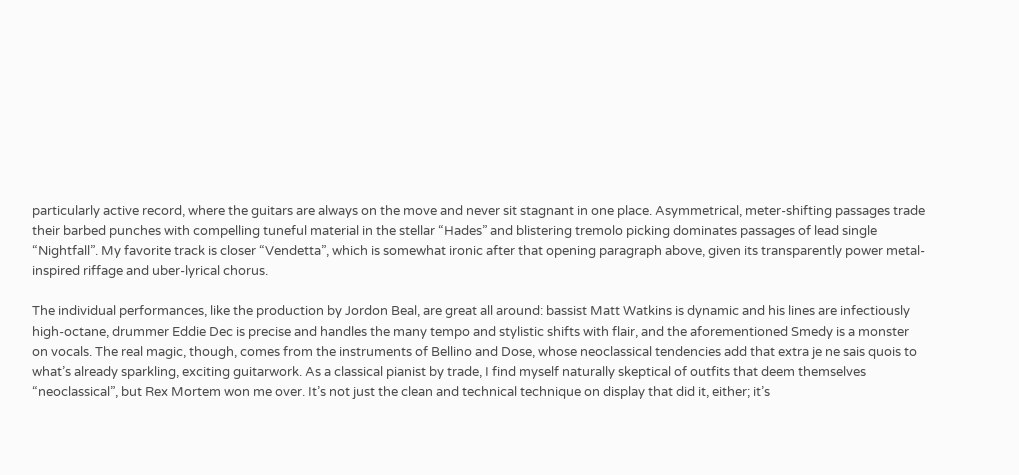particularly active record, where the guitars are always on the move and never sit stagnant in one place. Asymmetrical, meter-shifting passages trade their barbed punches with compelling tuneful material in the stellar “Hades” and blistering tremolo picking dominates passages of lead single “Nightfall”. My favorite track is closer “Vendetta”, which is somewhat ironic after that opening paragraph above, given its transparently power metal-inspired riffage and uber-lyrical chorus.

The individual performances, like the production by Jordon Beal, are great all around: bassist Matt Watkins is dynamic and his lines are infectiously high-octane, drummer Eddie Dec is precise and handles the many tempo and stylistic shifts with flair, and the aforementioned Smedy is a monster on vocals. The real magic, though, comes from the instruments of Bellino and Dose, whose neoclassical tendencies add that extra je ne sais quois to what’s already sparkling, exciting guitarwork. As a classical pianist by trade, I find myself naturally skeptical of outfits that deem themselves “neoclassical”, but Rex Mortem won me over. It’s not just the clean and technical technique on display that did it, either; it’s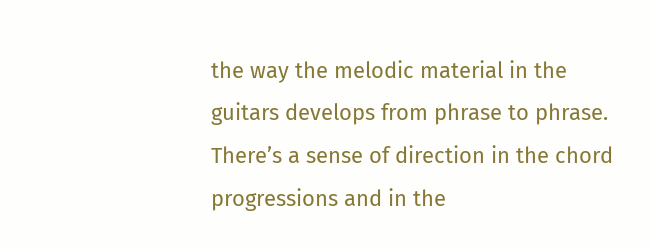the way the melodic material in the guitars develops from phrase to phrase. There’s a sense of direction in the chord progressions and in the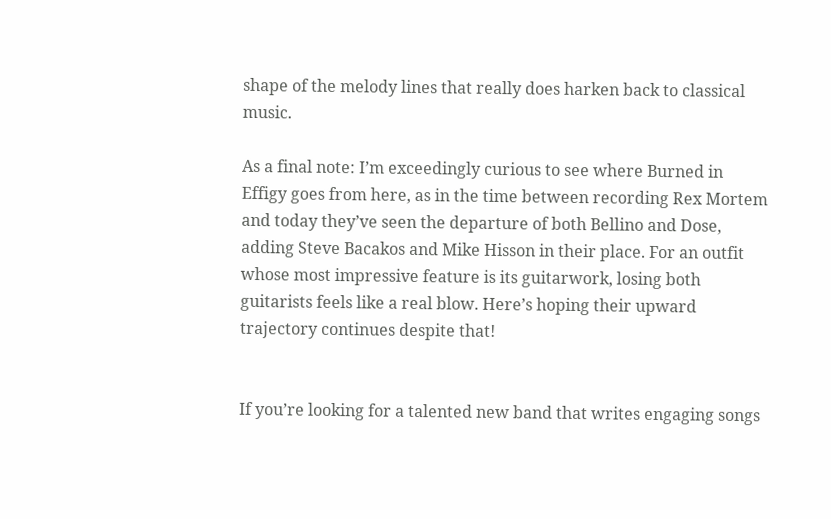shape of the melody lines that really does harken back to classical music.

As a final note: I’m exceedingly curious to see where Burned in Effigy goes from here, as in the time between recording Rex Mortem and today they’ve seen the departure of both Bellino and Dose, adding Steve Bacakos and Mike Hisson in their place. For an outfit whose most impressive feature is its guitarwork, losing both guitarists feels like a real blow. Here’s hoping their upward trajectory continues despite that!


If you’re looking for a talented new band that writes engaging songs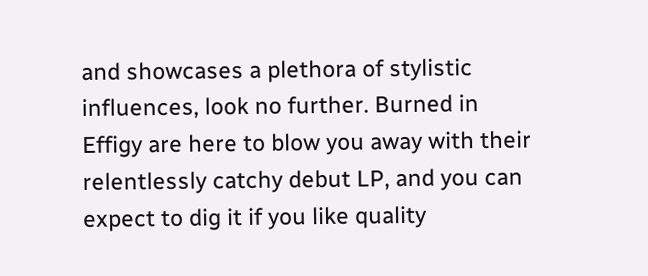and showcases a plethora of stylistic influences, look no further. Burned in Effigy are here to blow you away with their relentlessly catchy debut LP, and you can expect to dig it if you like quality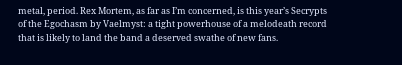metal, period. Rex Mortem, as far as I’m concerned, is this year’s Secrypts of the Egochasm by Vaelmyst: a tight powerhouse of a melodeath record that is likely to land the band a deserved swathe of new fans.